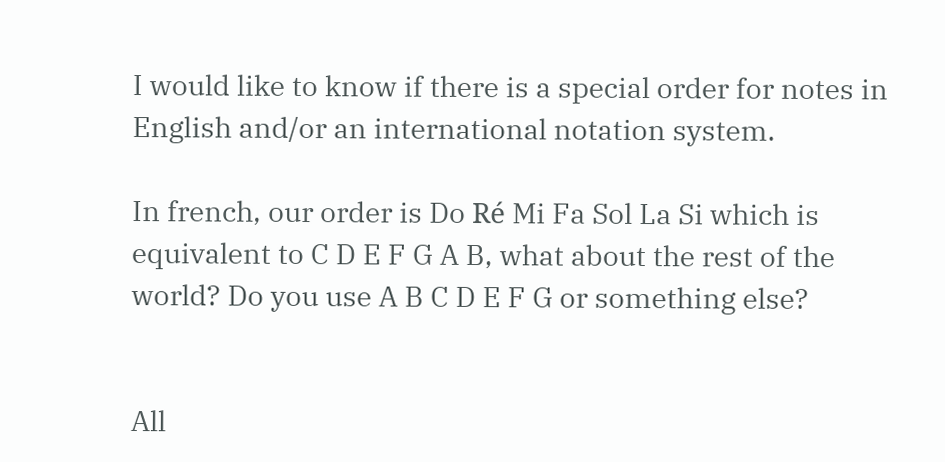I would like to know if there is a special order for notes in English and/or an international notation system.

In french, our order is Do Ré Mi Fa Sol La Si which is equivalent to C D E F G A B, what about the rest of the world? Do you use A B C D E F G or something else?


All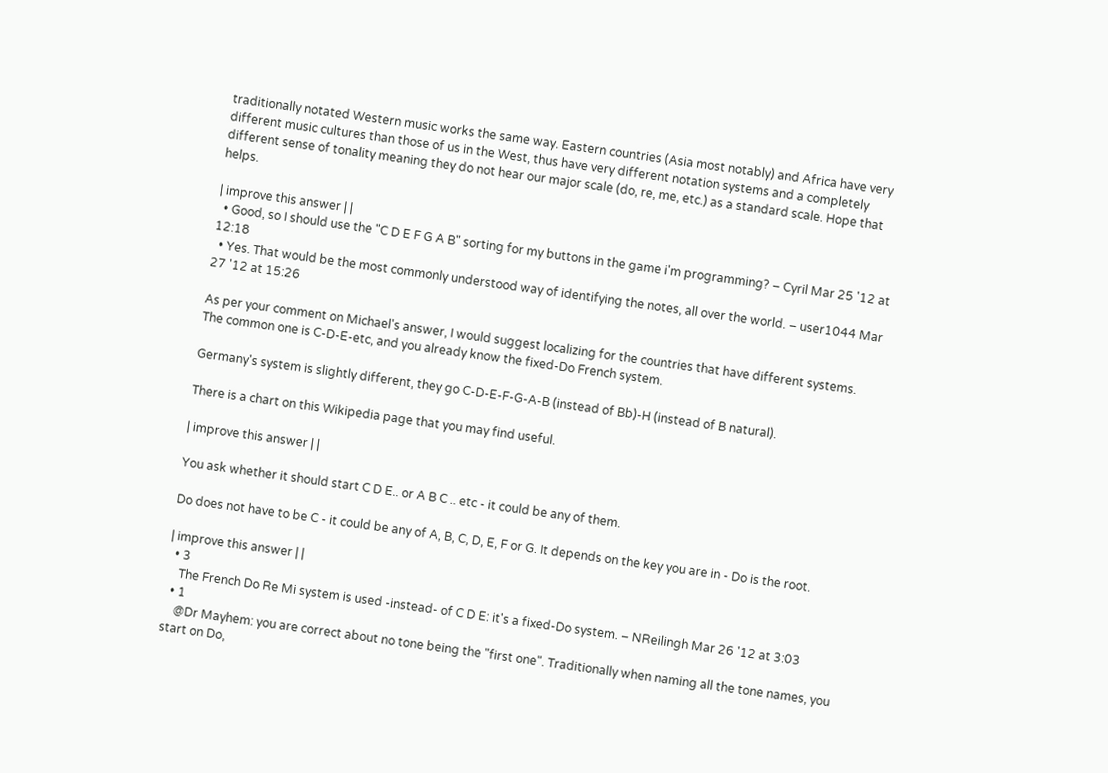traditionally notated Western music works the same way. Eastern countries (Asia most notably) and Africa have very different music cultures than those of us in the West, thus have very different notation systems and a completely different sense of tonality meaning they do not hear our major scale (do, re, me, etc.) as a standard scale. Hope that helps.

| improve this answer | |
  • Good, so I should use the "C D E F G A B" sorting for my buttons in the game i'm programming? – Cyril Mar 25 '12 at 12:18
  • Yes. That would be the most commonly understood way of identifying the notes, all over the world. – user1044 Mar 27 '12 at 15:26

As per your comment on Michael's answer, I would suggest localizing for the countries that have different systems. The common one is C-D-E-etc, and you already know the fixed-Do French system.

Germany's system is slightly different, they go C-D-E-F-G-A-B (instead of Bb)-H (instead of B natural).

There is a chart on this Wikipedia page that you may find useful.

| improve this answer | |

You ask whether it should start C D E.. or A B C .. etc - it could be any of them.

Do does not have to be C - it could be any of A, B, C, D, E, F or G. It depends on the key you are in - Do is the root.

| improve this answer | |
  • 3
    The French Do Re Mi system is used -instead- of C D E: it's a fixed-Do system. – NReilingh Mar 26 '12 at 3:03
  • 1
    @Dr Mayhem: you are correct about no tone being the "first one". Traditionally when naming all the tone names, you start on Do,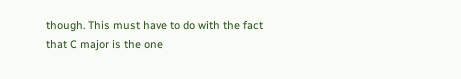though. This must have to do with the fact that C major is the one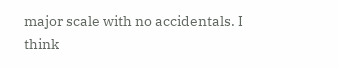major scale with no accidentals. I think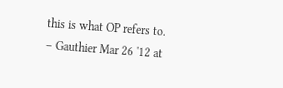this is what OP refers to. – Gauthier Mar 26 '12 at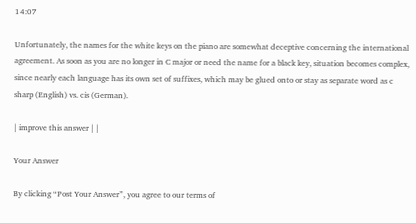14:07

Unfortunately, the names for the white keys on the piano are somewhat deceptive concerning the international agreement. As soon as you are no longer in C major or need the name for a black key, situation becomes complex, since nearly each language has its own set of suffixes, which may be glued onto or stay as separate word as c sharp (English) vs. cis (German).

| improve this answer | |

Your Answer

By clicking “Post Your Answer”, you agree to our terms of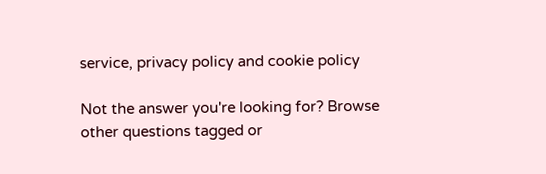service, privacy policy and cookie policy

Not the answer you're looking for? Browse other questions tagged or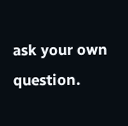ask your own question.